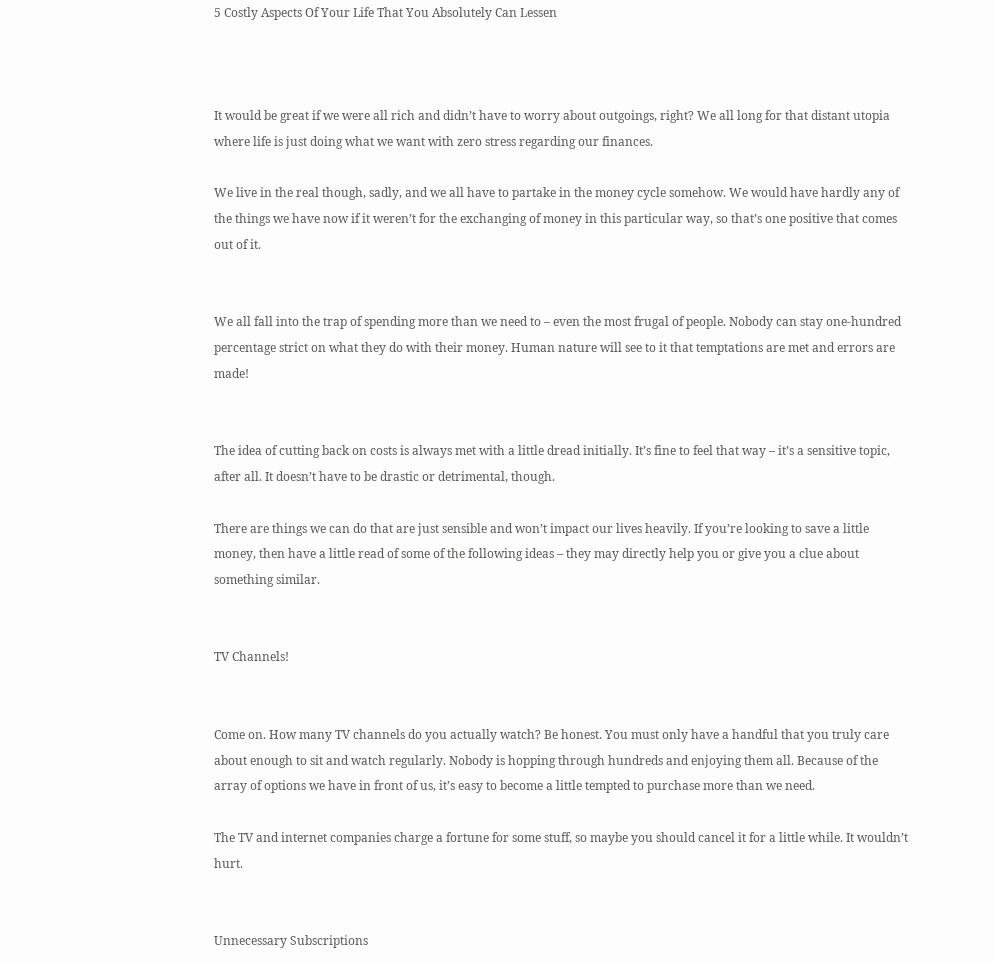5 Costly Aspects Of Your Life That You Absolutely Can Lessen



It would be great if we were all rich and didn’t have to worry about outgoings, right? We all long for that distant utopia where life is just doing what we want with zero stress regarding our finances.

We live in the real though, sadly, and we all have to partake in the money cycle somehow. We would have hardly any of the things we have now if it weren’t for the exchanging of money in this particular way, so that’s one positive that comes out of it.


We all fall into the trap of spending more than we need to – even the most frugal of people. Nobody can stay one-hundred percentage strict on what they do with their money. Human nature will see to it that temptations are met and errors are made!


The idea of cutting back on costs is always met with a little dread initially. It’s fine to feel that way – it’s a sensitive topic, after all. It doesn’t have to be drastic or detrimental, though.

There are things we can do that are just sensible and won’t impact our lives heavily. If you’re looking to save a little money, then have a little read of some of the following ideas – they may directly help you or give you a clue about something similar.


TV Channels!


Come on. How many TV channels do you actually watch? Be honest. You must only have a handful that you truly care about enough to sit and watch regularly. Nobody is hopping through hundreds and enjoying them all. Because of the array of options we have in front of us, it’s easy to become a little tempted to purchase more than we need.

The TV and internet companies charge a fortune for some stuff, so maybe you should cancel it for a little while. It wouldn’t hurt.


Unnecessary Subscriptions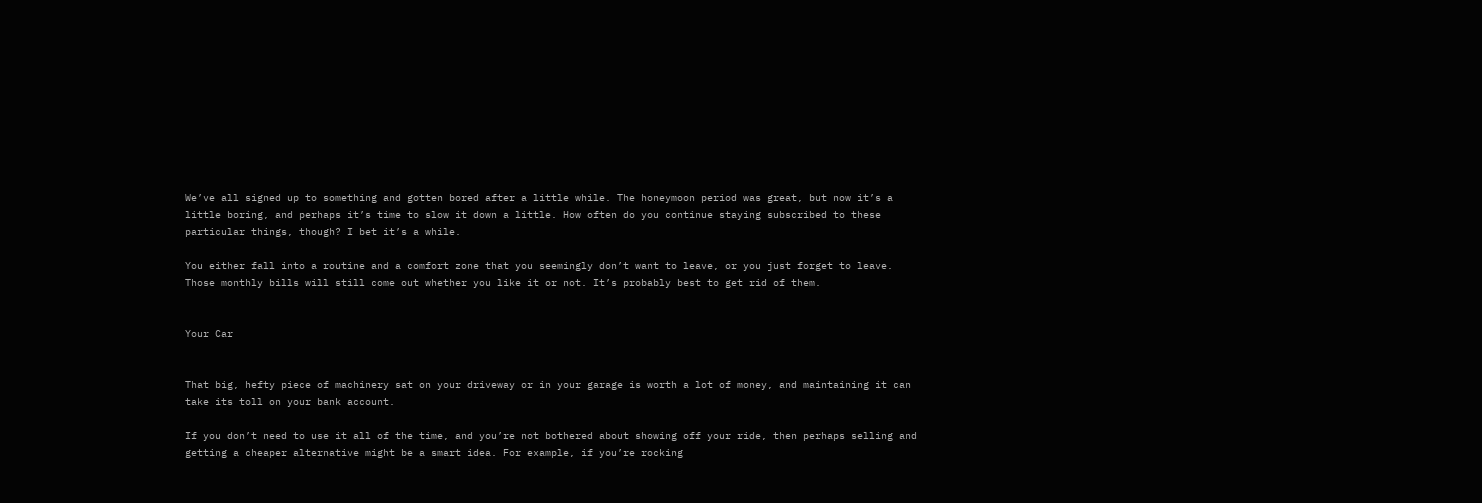We’ve all signed up to something and gotten bored after a little while. The honeymoon period was great, but now it’s a little boring, and perhaps it’s time to slow it down a little. How often do you continue staying subscribed to these particular things, though? I bet it’s a while.

You either fall into a routine and a comfort zone that you seemingly don’t want to leave, or you just forget to leave. Those monthly bills will still come out whether you like it or not. It’s probably best to get rid of them.


Your Car


That big, hefty piece of machinery sat on your driveway or in your garage is worth a lot of money, and maintaining it can take its toll on your bank account.

If you don’t need to use it all of the time, and you’re not bothered about showing off your ride, then perhaps selling and getting a cheaper alternative might be a smart idea. For example, if you’re rocking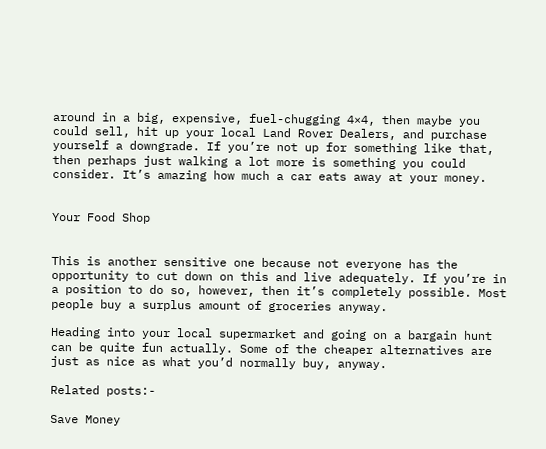around in a big, expensive, fuel-chugging 4×4, then maybe you could sell, hit up your local Land Rover Dealers, and purchase yourself a downgrade. If you’re not up for something like that, then perhaps just walking a lot more is something you could consider. It’s amazing how much a car eats away at your money.


Your Food Shop


This is another sensitive one because not everyone has the opportunity to cut down on this and live adequately. If you’re in a position to do so, however, then it’s completely possible. Most people buy a surplus amount of groceries anyway.

Heading into your local supermarket and going on a bargain hunt can be quite fun actually. Some of the cheaper alternatives are just as nice as what you’d normally buy, anyway.

Related posts:-

Save Money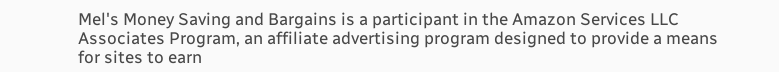Mel's Money Saving and Bargains is a participant in the Amazon Services LLC Associates Program, an affiliate advertising program designed to provide a means for sites to earn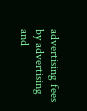advertising fees by advertising and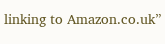linking to Amazon.co.uk”